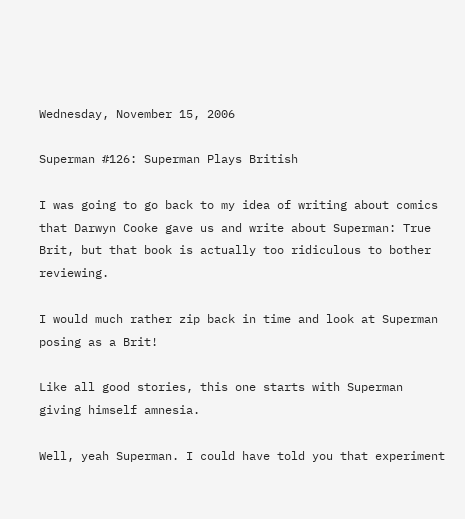Wednesday, November 15, 2006

Superman #126: Superman Plays British

I was going to go back to my idea of writing about comics that Darwyn Cooke gave us and write about Superman: True Brit, but that book is actually too ridiculous to bother reviewing.

I would much rather zip back in time and look at Superman posing as a Brit!

Like all good stories, this one starts with Superman giving himself amnesia.

Well, yeah Superman. I could have told you that experiment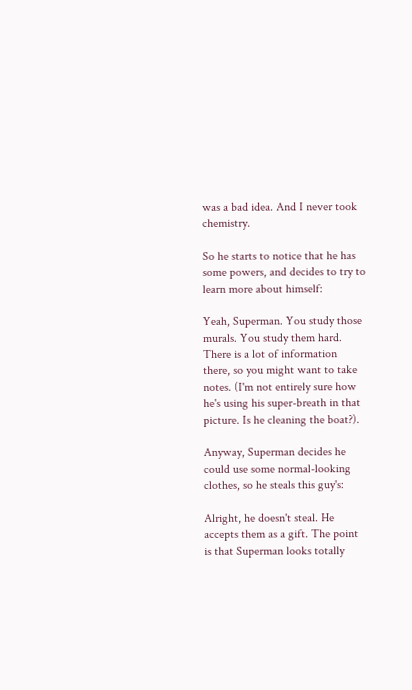was a bad idea. And I never took chemistry.

So he starts to notice that he has some powers, and decides to try to learn more about himself:

Yeah, Superman. You study those murals. You study them hard. There is a lot of information there, so you might want to take notes. (I'm not entirely sure how he's using his super-breath in that picture. Is he cleaning the boat?).

Anyway, Superman decides he could use some normal-looking clothes, so he steals this guy's:

Alright, he doesn't steal. He accepts them as a gift. The point is that Superman looks totally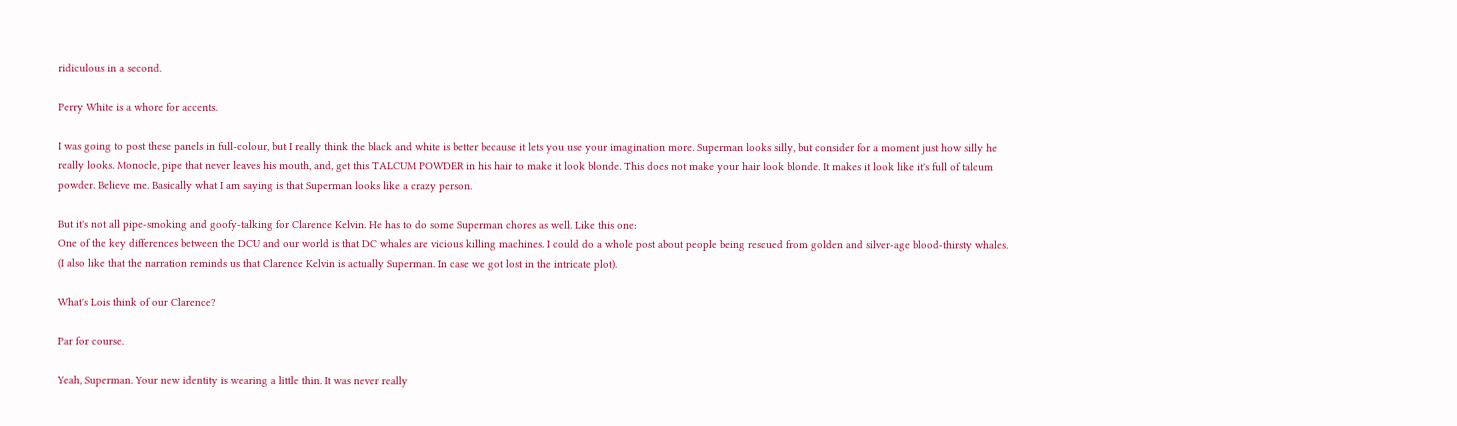ridiculous in a second.

Perry White is a whore for accents.

I was going to post these panels in full-colour, but I really think the black and white is better because it lets you use your imagination more. Superman looks silly, but consider for a moment just how silly he really looks. Monocle, pipe that never leaves his mouth, and, get this TALCUM POWDER in his hair to make it look blonde. This does not make your hair look blonde. It makes it look like it's full of talcum powder. Believe me. Basically what I am saying is that Superman looks like a crazy person.

But it's not all pipe-smoking and goofy-talking for Clarence Kelvin. He has to do some Superman chores as well. Like this one:
One of the key differences between the DCU and our world is that DC whales are vicious killing machines. I could do a whole post about people being rescued from golden and silver-age blood-thirsty whales. (I also like that the narration reminds us that Clarence Kelvin is actually Superman. In case we got lost in the intricate plot).

What's Lois think of our Clarence?

Par for course.

Yeah, Superman. Your new identity is wearing a little thin. It was never really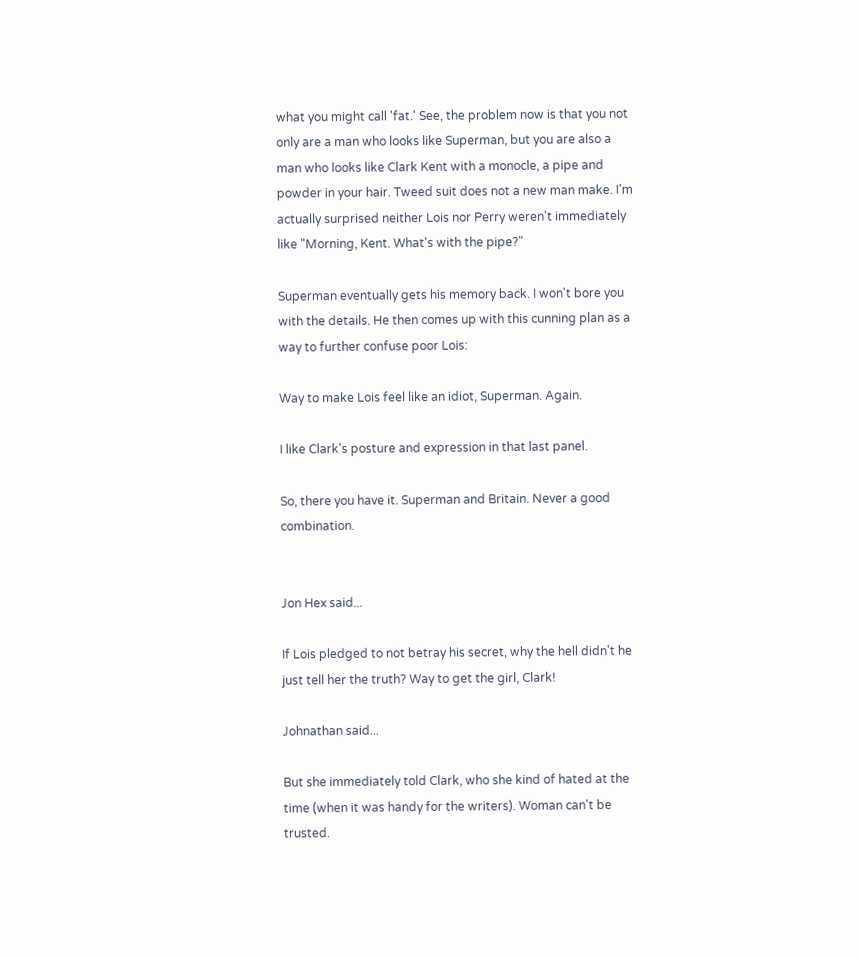what you might call 'fat.' See, the problem now is that you not only are a man who looks like Superman, but you are also a man who looks like Clark Kent with a monocle, a pipe and powder in your hair. Tweed suit does not a new man make. I'm actually surprised neither Lois nor Perry weren't immediately like "Morning, Kent. What's with the pipe?"

Superman eventually gets his memory back. I won't bore you with the details. He then comes up with this cunning plan as a way to further confuse poor Lois:

Way to make Lois feel like an idiot, Superman. Again.

I like Clark's posture and expression in that last panel.

So, there you have it. Superman and Britain. Never a good combination.


Jon Hex said...

If Lois pledged to not betray his secret, why the hell didn't he just tell her the truth? Way to get the girl, Clark!

Johnathan said...

But she immediately told Clark, who she kind of hated at the time (when it was handy for the writers). Woman can't be trusted.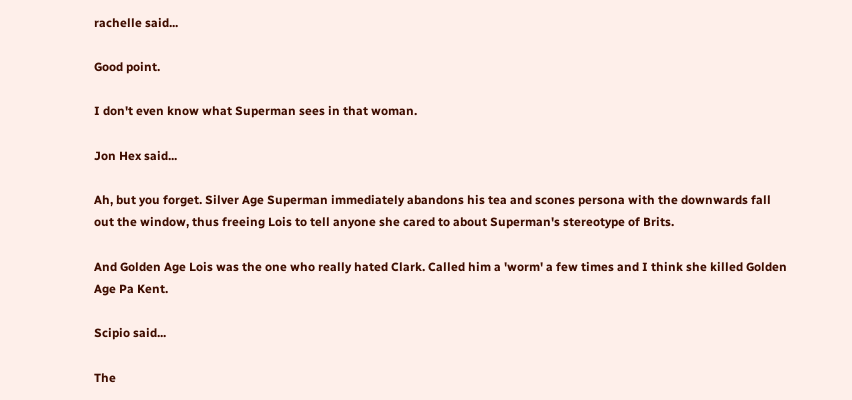rachelle said...

Good point.

I don't even know what Superman sees in that woman.

Jon Hex said...

Ah, but you forget. Silver Age Superman immediately abandons his tea and scones persona with the downwards fall out the window, thus freeing Lois to tell anyone she cared to about Superman's stereotype of Brits.

And Golden Age Lois was the one who really hated Clark. Called him a 'worm' a few times and I think she killed Golden Age Pa Kent.

Scipio said...

The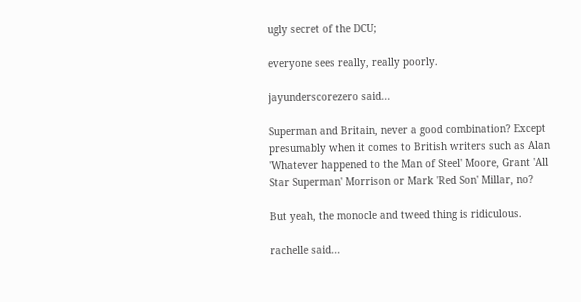ugly secret of the DCU;

everyone sees really, really poorly.

jayunderscorezero said...

Superman and Britain, never a good combination? Except presumably when it comes to British writers such as Alan 'Whatever happened to the Man of Steel' Moore, Grant 'All Star Superman' Morrison or Mark 'Red Son' Millar, no?

But yeah, the monocle and tweed thing is ridiculous.

rachelle said...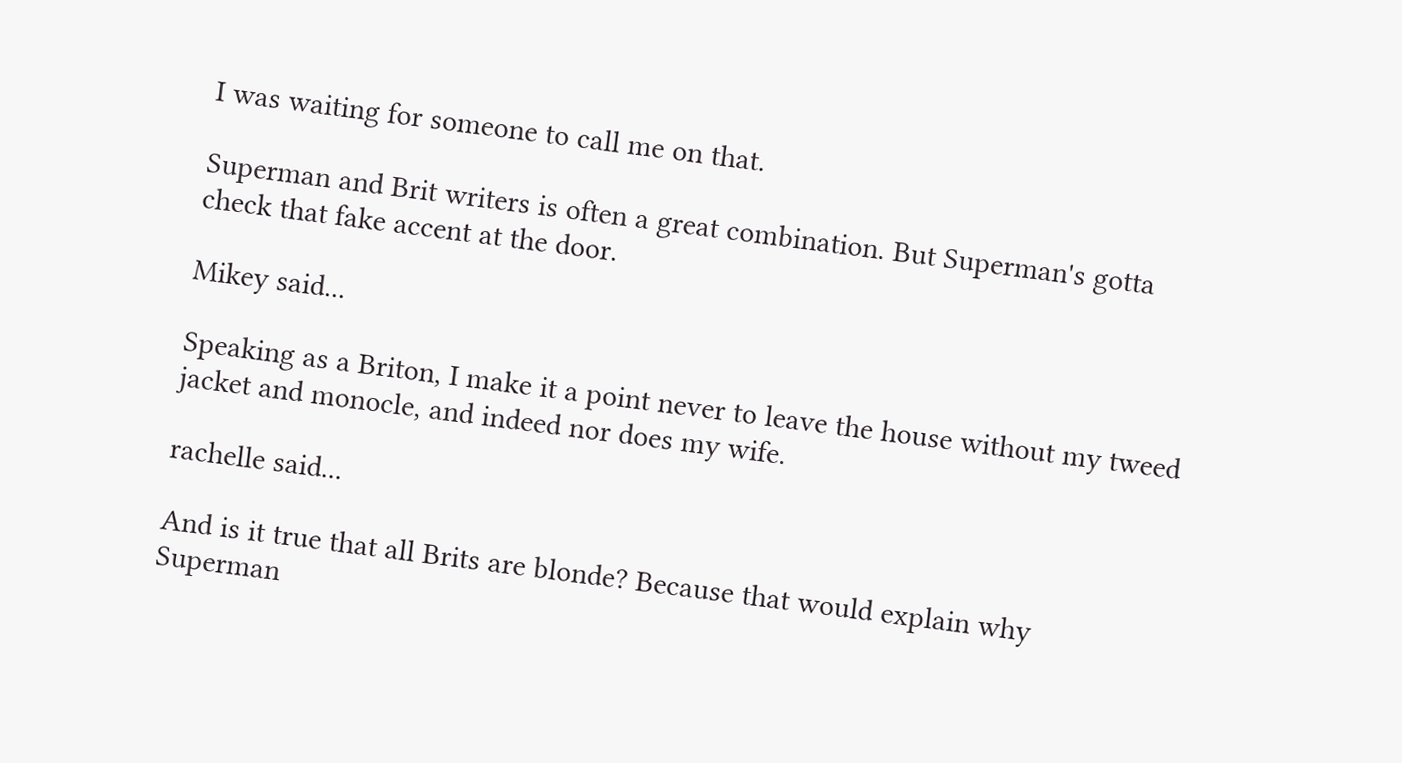I was waiting for someone to call me on that.

Superman and Brit writers is often a great combination. But Superman's gotta check that fake accent at the door.

Mikey said...

Speaking as a Briton, I make it a point never to leave the house without my tweed jacket and monocle, and indeed nor does my wife.

rachelle said...

And is it true that all Brits are blonde? Because that would explain why Superman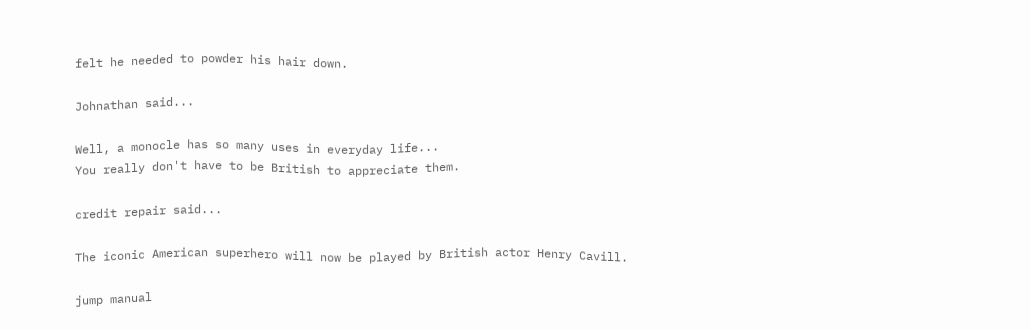felt he needed to powder his hair down.

Johnathan said...

Well, a monocle has so many uses in everyday life...
You really don't have to be British to appreciate them.

credit repair said...

The iconic American superhero will now be played by British actor Henry Cavill.

jump manual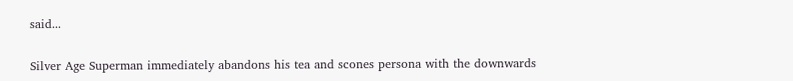said...

Silver Age Superman immediately abandons his tea and scones persona with the downwards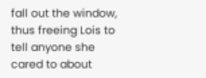fall out the window, thus freeing Lois to tell anyone she cared to about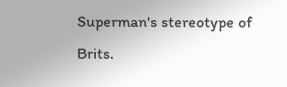Superman's stereotype of Brits.